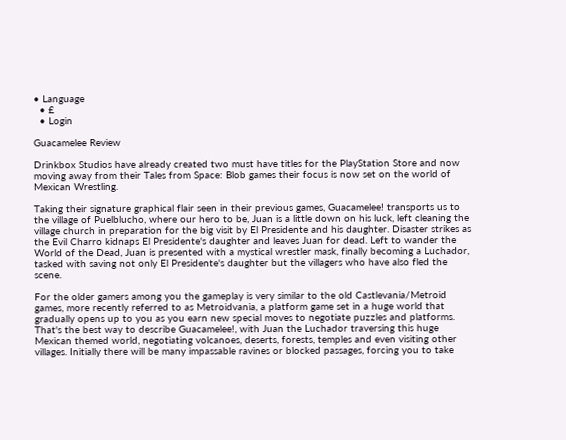• Language
  • £
  • Login

Guacamelee Review

Drinkbox Studios have already created two must have titles for the PlayStation Store and now moving away from their Tales from Space: Blob games their focus is now set on the world of Mexican Wrestling.

Taking their signature graphical flair seen in their previous games, Guacamelee! transports us to the village of Puelblucho, where our hero to be, Juan is a little down on his luck, left cleaning the village church in preparation for the big visit by El Presidente and his daughter. Disaster strikes as the Evil Charro kidnaps El Presidente's daughter and leaves Juan for dead. Left to wander the World of the Dead, Juan is presented with a mystical wrestler mask, finally becoming a Luchador, tasked with saving not only El Presidente's daughter but the villagers who have also fled the scene.

For the older gamers among you the gameplay is very similar to the old Castlevania/Metroid games, more recently referred to as Metroidvania, a platform game set in a huge world that gradually opens up to you as you earn new special moves to negotiate puzzles and platforms. That's the best way to describe Guacamelee!, with Juan the Luchador traversing this huge Mexican themed world, negotiating volcanoes, deserts, forests, temples and even visiting other villages. Initially there will be many impassable ravines or blocked passages, forcing you to take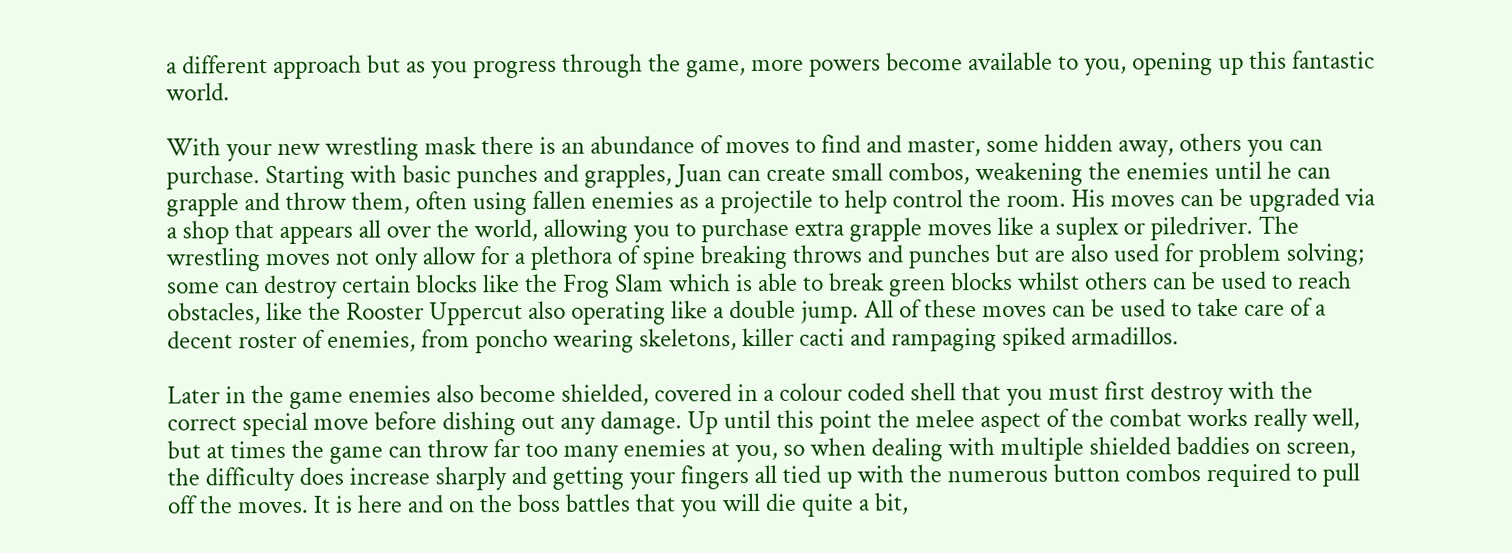a different approach but as you progress through the game, more powers become available to you, opening up this fantastic world.

With your new wrestling mask there is an abundance of moves to find and master, some hidden away, others you can purchase. Starting with basic punches and grapples, Juan can create small combos, weakening the enemies until he can grapple and throw them, often using fallen enemies as a projectile to help control the room. His moves can be upgraded via a shop that appears all over the world, allowing you to purchase extra grapple moves like a suplex or piledriver. The wrestling moves not only allow for a plethora of spine breaking throws and punches but are also used for problem solving; some can destroy certain blocks like the Frog Slam which is able to break green blocks whilst others can be used to reach obstacles, like the Rooster Uppercut also operating like a double jump. All of these moves can be used to take care of a decent roster of enemies, from poncho wearing skeletons, killer cacti and rampaging spiked armadillos.

Later in the game enemies also become shielded, covered in a colour coded shell that you must first destroy with the correct special move before dishing out any damage. Up until this point the melee aspect of the combat works really well, but at times the game can throw far too many enemies at you, so when dealing with multiple shielded baddies on screen, the difficulty does increase sharply and getting your fingers all tied up with the numerous button combos required to pull off the moves. It is here and on the boss battles that you will die quite a bit,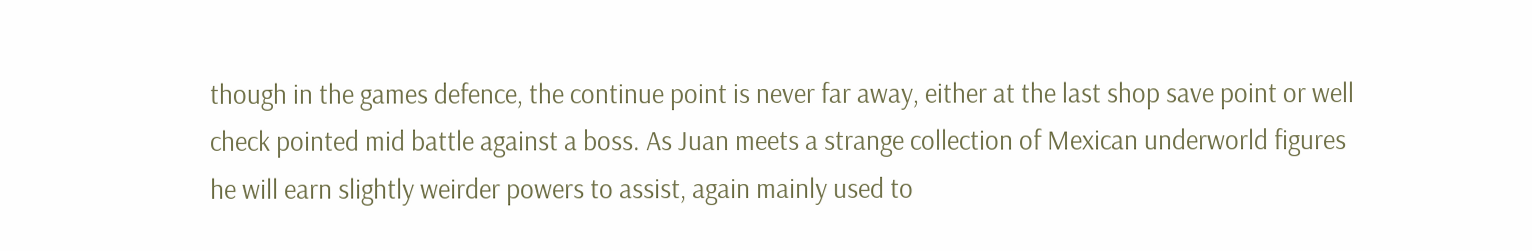though in the games defence, the continue point is never far away, either at the last shop save point or well check pointed mid battle against a boss. As Juan meets a strange collection of Mexican underworld figures he will earn slightly weirder powers to assist, again mainly used to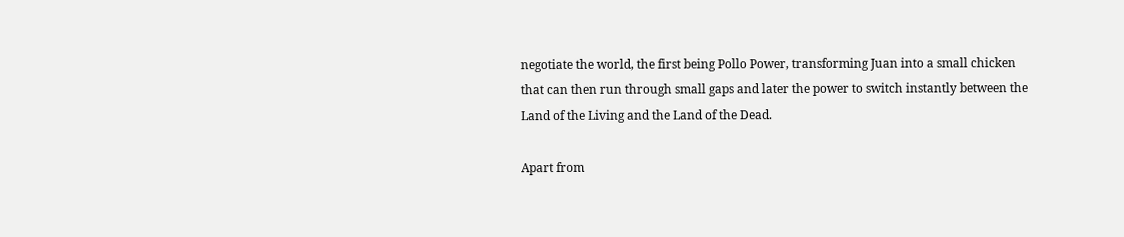negotiate the world, the first being Pollo Power, transforming Juan into a small chicken that can then run through small gaps and later the power to switch instantly between the Land of the Living and the Land of the Dead.

Apart from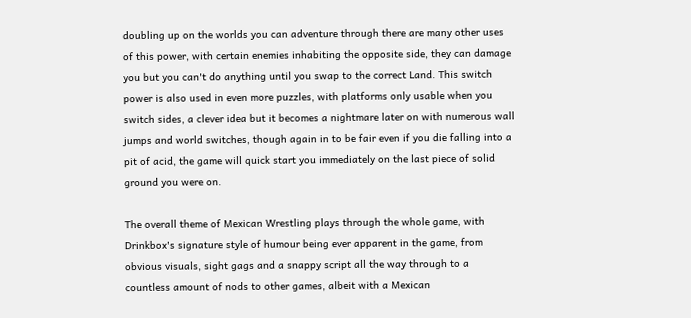doubling up on the worlds you can adventure through there are many other uses of this power, with certain enemies inhabiting the opposite side, they can damage you but you can't do anything until you swap to the correct Land. This switch power is also used in even more puzzles, with platforms only usable when you switch sides, a clever idea but it becomes a nightmare later on with numerous wall jumps and world switches, though again in to be fair even if you die falling into a pit of acid, the game will quick start you immediately on the last piece of solid ground you were on.

The overall theme of Mexican Wrestling plays through the whole game, with Drinkbox's signature style of humour being ever apparent in the game, from obvious visuals, sight gags and a snappy script all the way through to a countless amount of nods to other games, albeit with a Mexican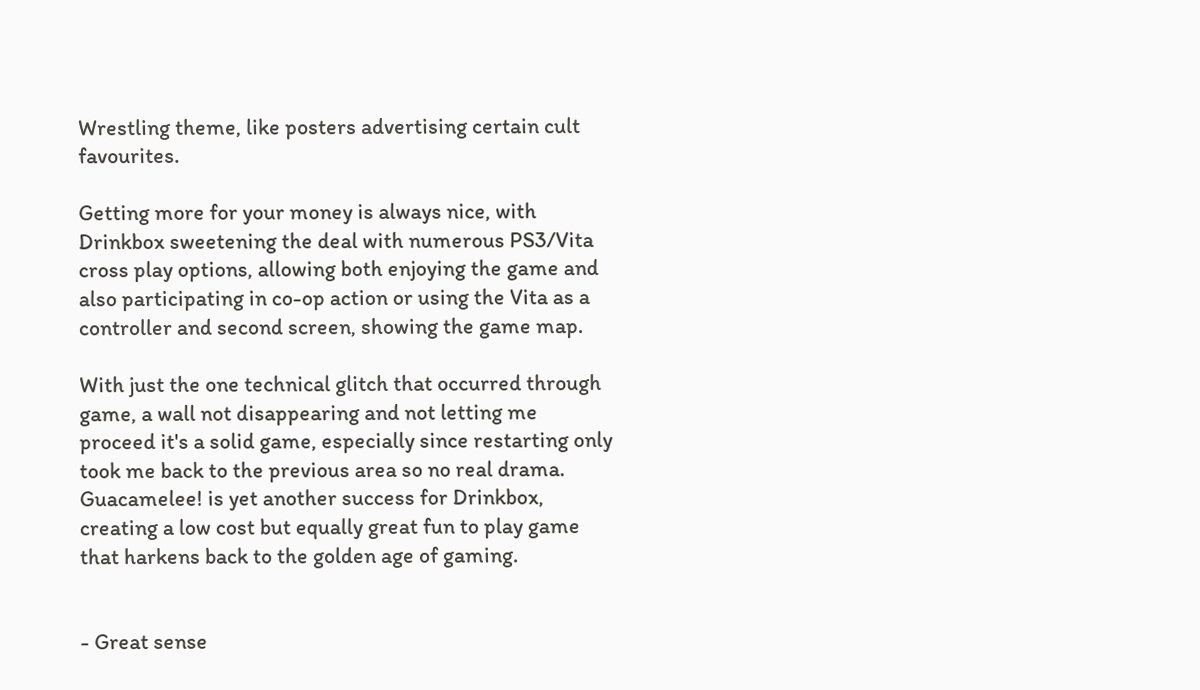Wrestling theme, like posters advertising certain cult favourites.

Getting more for your money is always nice, with Drinkbox sweetening the deal with numerous PS3/Vita cross play options, allowing both enjoying the game and also participating in co-op action or using the Vita as a controller and second screen, showing the game map.

With just the one technical glitch that occurred through game, a wall not disappearing and not letting me proceed it's a solid game, especially since restarting only took me back to the previous area so no real drama. Guacamelee! is yet another success for Drinkbox, creating a low cost but equally great fun to play game that harkens back to the golden age of gaming.


- Great sense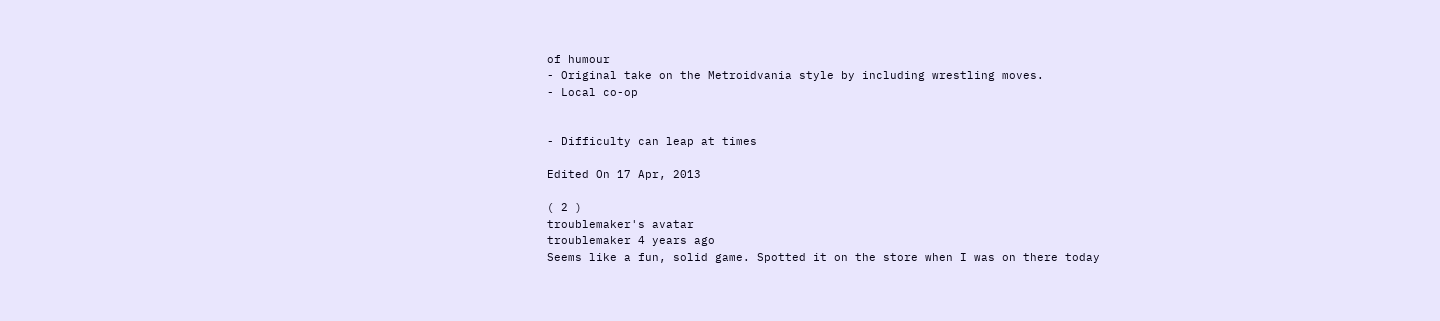of humour
- Original take on the Metroidvania style by including wrestling moves.
- Local co-op


- Difficulty can leap at times

Edited On 17 Apr, 2013

( 2 )
troublemaker's avatar
troublemaker 4 years ago
Seems like a fun, solid game. Spotted it on the store when I was on there today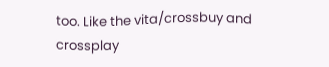too. Like the vita/crossbuy and crossplay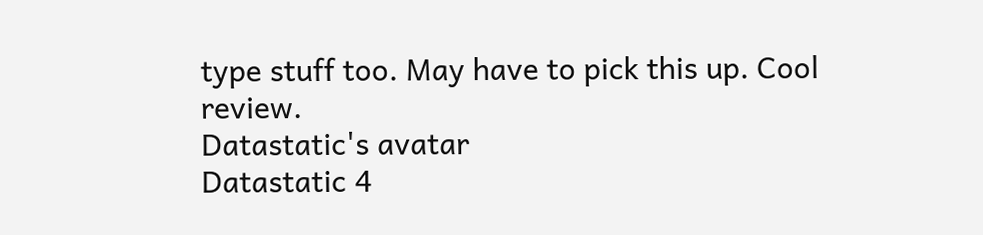type stuff too. May have to pick this up. Cool review.
Datastatic's avatar
Datastatic 4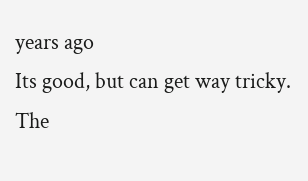years ago
Its good, but can get way tricky. The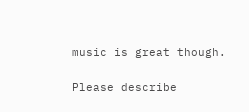music is great though.

Please describe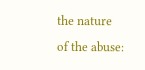the nature of the abuse: